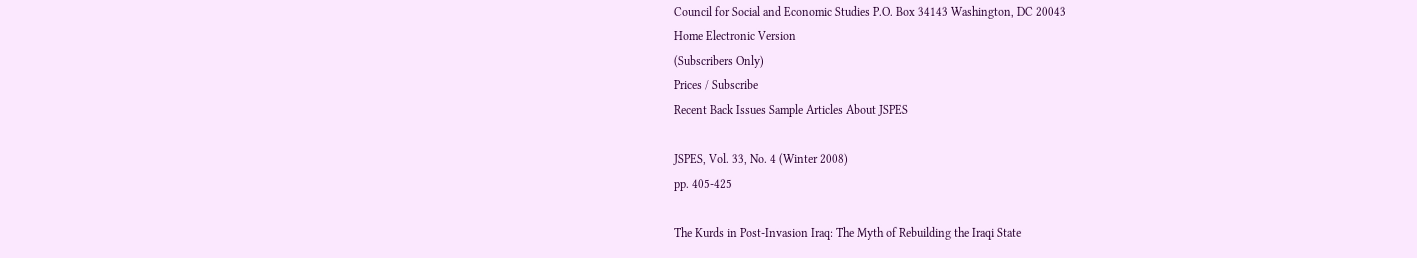Council for Social and Economic Studies P.O. Box 34143 Washington, DC 20043
Home Electronic Version
(Subscribers Only)
Prices / Subscribe
Recent Back Issues Sample Articles About JSPES

JSPES, Vol. 33, No. 4 (Winter 2008)
pp. 405-425

The Kurds in Post-Invasion Iraq: The Myth of Rebuilding the Iraqi State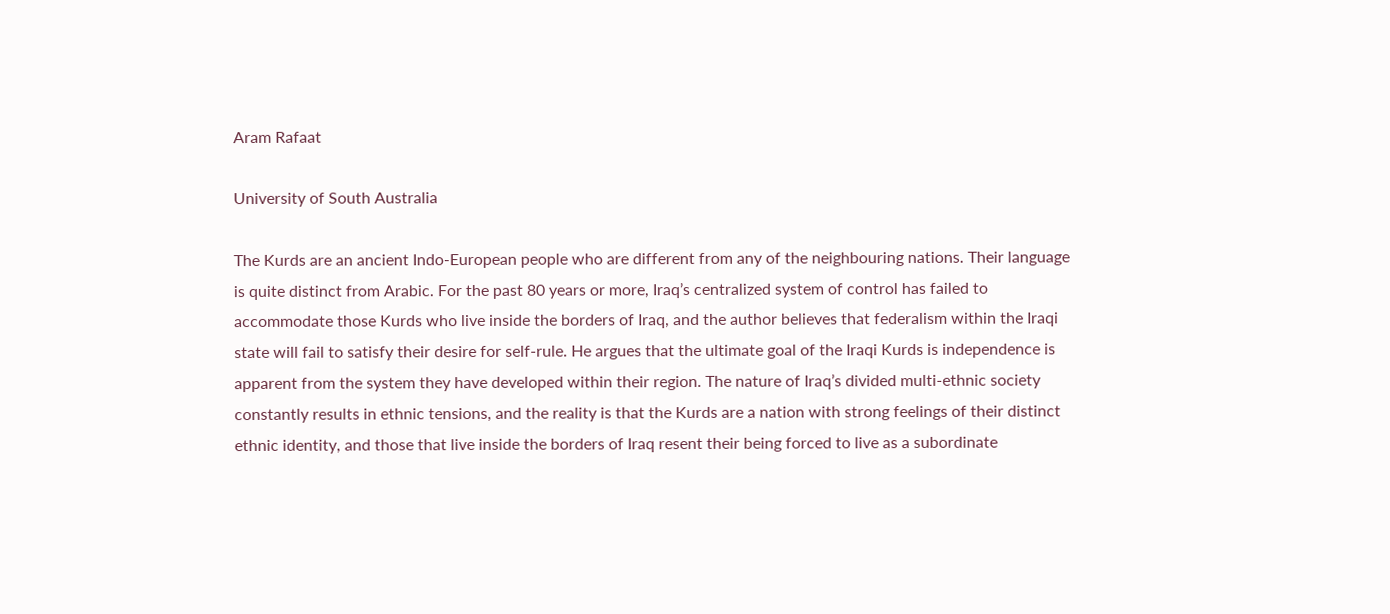Aram Rafaat

University of South Australia

The Kurds are an ancient Indo-European people who are different from any of the neighbouring nations. Their language is quite distinct from Arabic. For the past 80 years or more, Iraq’s centralized system of control has failed to accommodate those Kurds who live inside the borders of Iraq, and the author believes that federalism within the Iraqi state will fail to satisfy their desire for self-rule. He argues that the ultimate goal of the Iraqi Kurds is independence is apparent from the system they have developed within their region. The nature of Iraq’s divided multi-ethnic society constantly results in ethnic tensions, and the reality is that the Kurds are a nation with strong feelings of their distinct ethnic identity, and those that live inside the borders of Iraq resent their being forced to live as a subordinate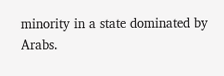minority in a state dominated by Arabs.